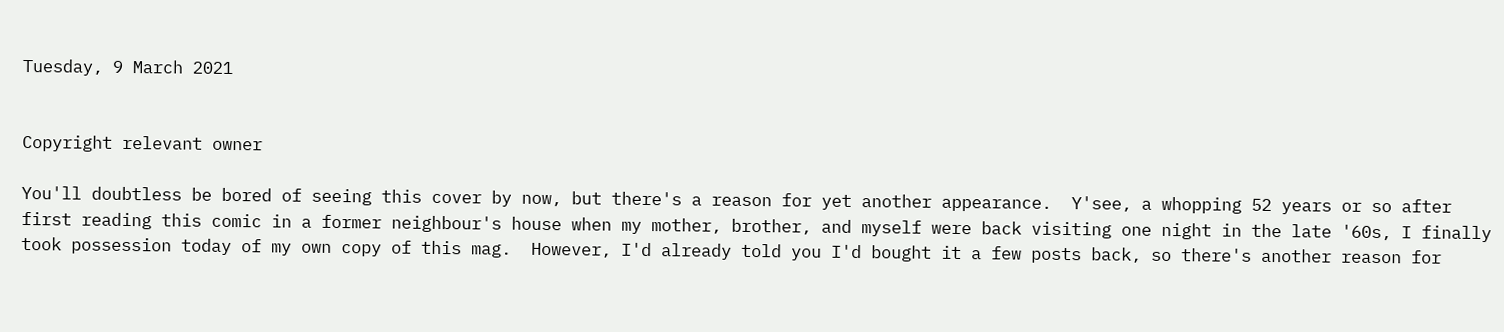Tuesday, 9 March 2021


Copyright relevant owner

You'll doubtless be bored of seeing this cover by now, but there's a reason for yet another appearance.  Y'see, a whopping 52 years or so after first reading this comic in a former neighbour's house when my mother, brother, and myself were back visiting one night in the late '60s, I finally took possession today of my own copy of this mag.  However, I'd already told you I'd bought it a few posts back, so there's another reason for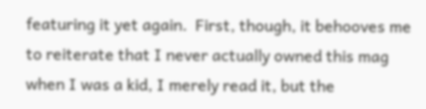featuring it yet again.  First, though, it behooves me to reiterate that I never actually owned this mag when I was a kid, I merely read it, but the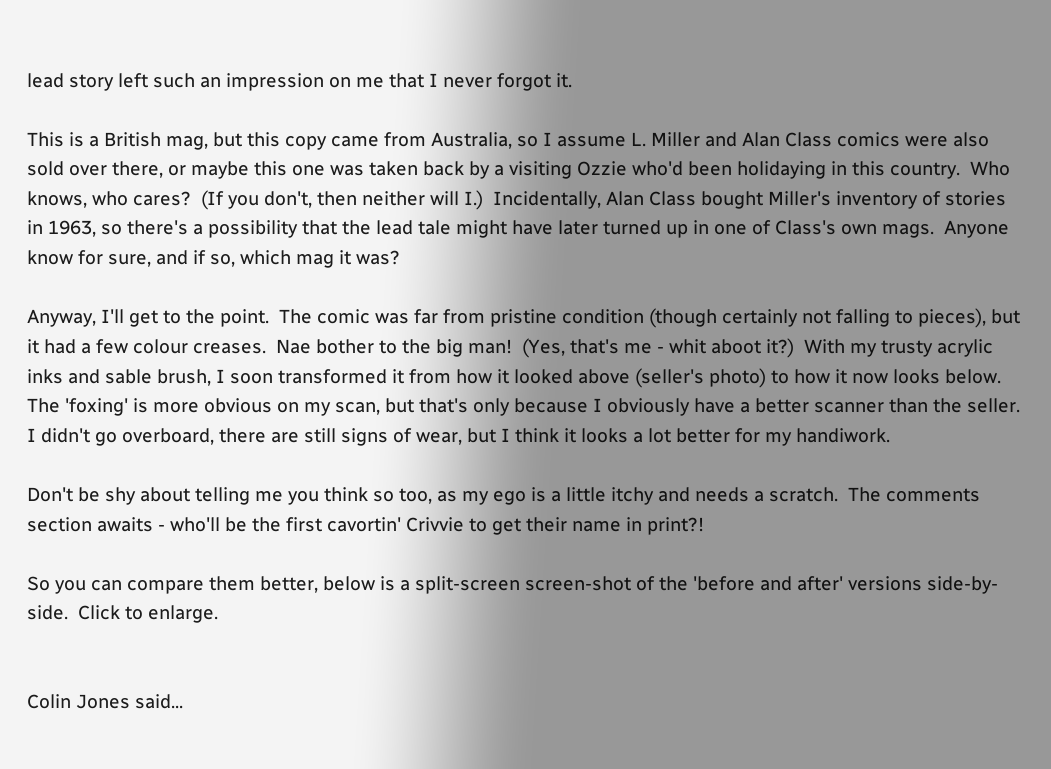lead story left such an impression on me that I never forgot it.

This is a British mag, but this copy came from Australia, so I assume L. Miller and Alan Class comics were also sold over there, or maybe this one was taken back by a visiting Ozzie who'd been holidaying in this country.  Who knows, who cares?  (If you don't, then neither will I.)  Incidentally, Alan Class bought Miller's inventory of stories in 1963, so there's a possibility that the lead tale might have later turned up in one of Class's own mags.  Anyone know for sure, and if so, which mag it was?

Anyway, I'll get to the point.  The comic was far from pristine condition (though certainly not falling to pieces), but it had a few colour creases.  Nae bother to the big man!  (Yes, that's me - whit aboot it?)  With my trusty acrylic inks and sable brush, I soon transformed it from how it looked above (seller's photo) to how it now looks below.  The 'foxing' is more obvious on my scan, but that's only because I obviously have a better scanner than the seller.  I didn't go overboard, there are still signs of wear, but I think it looks a lot better for my handiwork.

Don't be shy about telling me you think so too, as my ego is a little itchy and needs a scratch.  The comments section awaits - who'll be the first cavortin' Crivvie to get their name in print?!

So you can compare them better, below is a split-screen screen-shot of the 'before and after' versions side-by-side.  Click to enlarge.


Colin Jones said...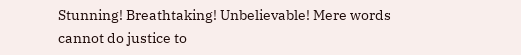Stunning! Breathtaking! Unbelievable! Mere words cannot do justice to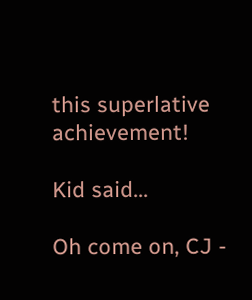this superlative achievement!

Kid said...

Oh come on, CJ -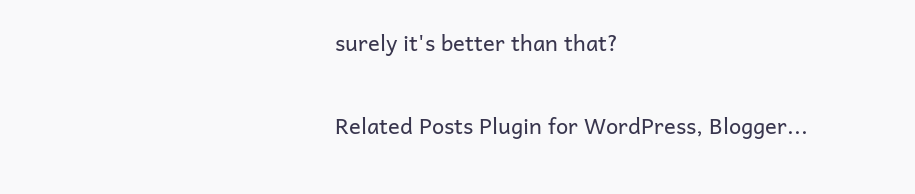surely it's better than that?

Related Posts Plugin for WordPress, Blogger...